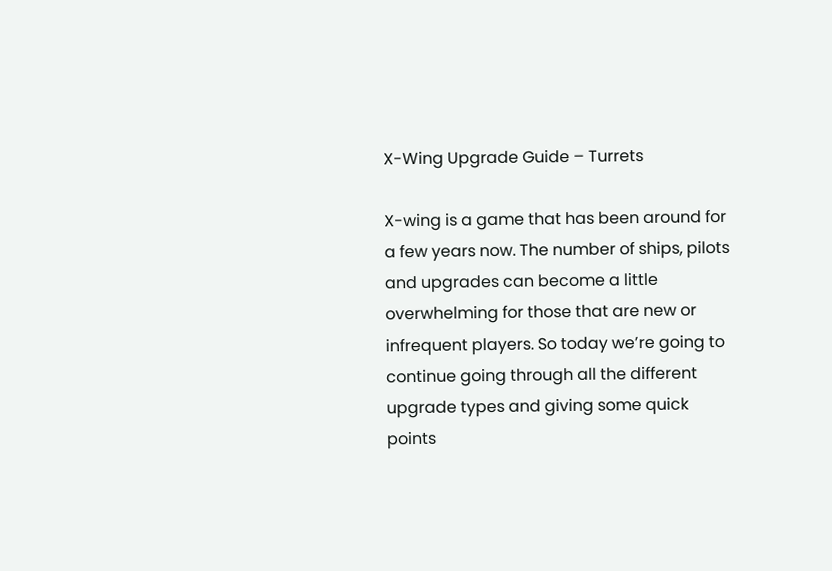X-Wing Upgrade Guide – Turrets

X-wing is a game that has been around for a few years now. The number of ships, pilots and upgrades can become a little overwhelming for those that are new or infrequent players. So today we’re going to continue going through all the different upgrade types and giving some quick points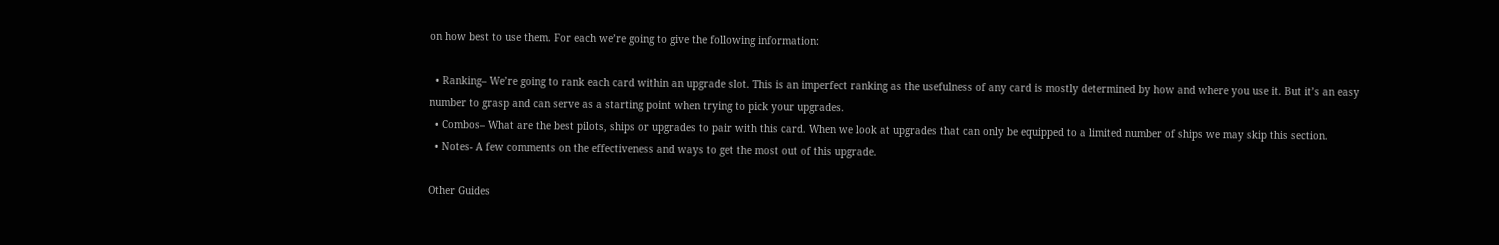on how best to use them. For each we’re going to give the following information:

  • Ranking– We’re going to rank each card within an upgrade slot. This is an imperfect ranking as the usefulness of any card is mostly determined by how and where you use it. But it’s an easy number to grasp and can serve as a starting point when trying to pick your upgrades.
  • Combos– What are the best pilots, ships or upgrades to pair with this card. When we look at upgrades that can only be equipped to a limited number of ships we may skip this section.
  • Notes- A few comments on the effectiveness and ways to get the most out of this upgrade.

Other Guides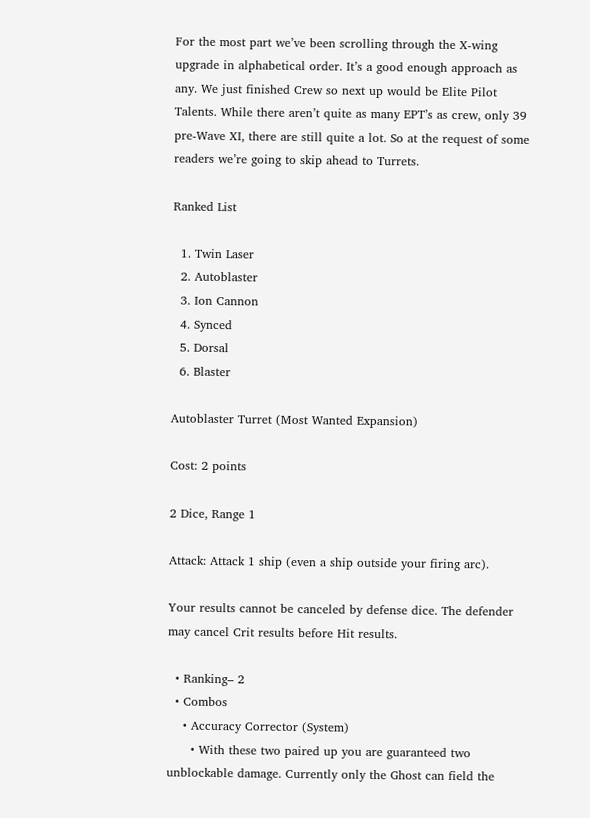For the most part we’ve been scrolling through the X-wing upgrade in alphabetical order. It’s a good enough approach as any. We just finished Crew so next up would be Elite Pilot Talents. While there aren’t quite as many EPT’s as crew, only 39 pre-Wave XI, there are still quite a lot. So at the request of some readers we’re going to skip ahead to Turrets.

Ranked List

  1. Twin Laser
  2. Autoblaster
  3. Ion Cannon
  4. Synced
  5. Dorsal
  6. Blaster

Autoblaster Turret (Most Wanted Expansion)

Cost: 2 points

2 Dice, Range 1

Attack: Attack 1 ship (even a ship outside your firing arc).

Your results cannot be canceled by defense dice. The defender may cancel Crit results before Hit results.

  • Ranking– 2
  • Combos
    • Accuracy Corrector (System)
      • With these two paired up you are guaranteed two unblockable damage. Currently only the Ghost can field the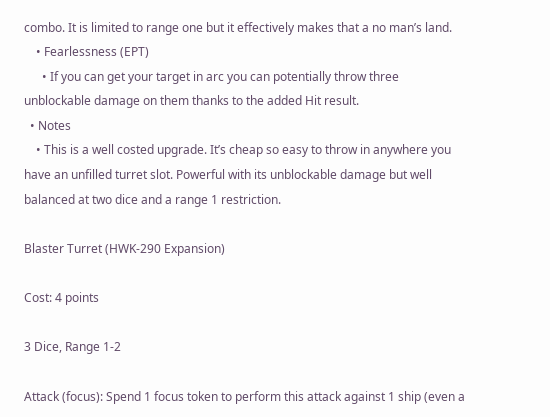combo. It is limited to range one but it effectively makes that a no man’s land.
    • Fearlessness (EPT)
      • If you can get your target in arc you can potentially throw three unblockable damage on them thanks to the added Hit result.
  • Notes
    • This is a well costed upgrade. It’s cheap so easy to throw in anywhere you have an unfilled turret slot. Powerful with its unblockable damage but well balanced at two dice and a range 1 restriction.

Blaster Turret (HWK-290 Expansion)

Cost: 4 points

3 Dice, Range 1-2

Attack (focus): Spend 1 focus token to perform this attack against 1 ship (even a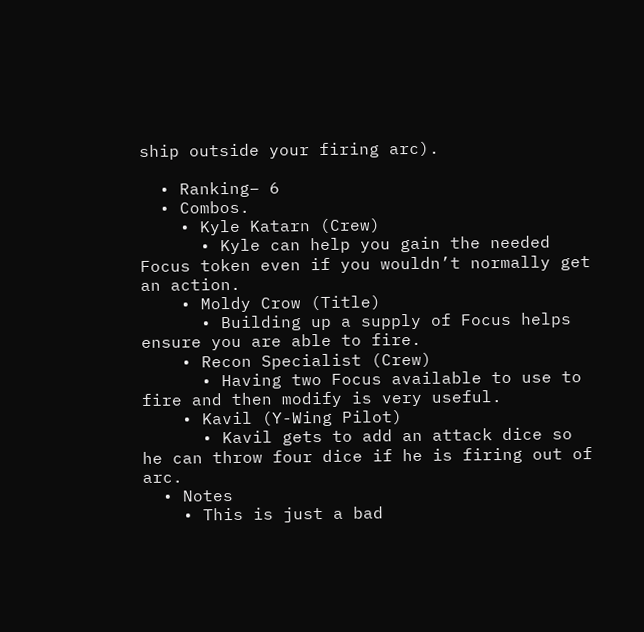ship outside your firing arc).

  • Ranking– 6
  • Combos.
    • Kyle Katarn (Crew)
      • Kyle can help you gain the needed Focus token even if you wouldn’t normally get an action.
    • Moldy Crow (Title)
      • Building up a supply of Focus helps ensure you are able to fire.
    • Recon Specialist (Crew)
      • Having two Focus available to use to fire and then modify is very useful.
    • Kavil (Y-Wing Pilot)
      • Kavil gets to add an attack dice so he can throw four dice if he is firing out of arc.
  • Notes
    • This is just a bad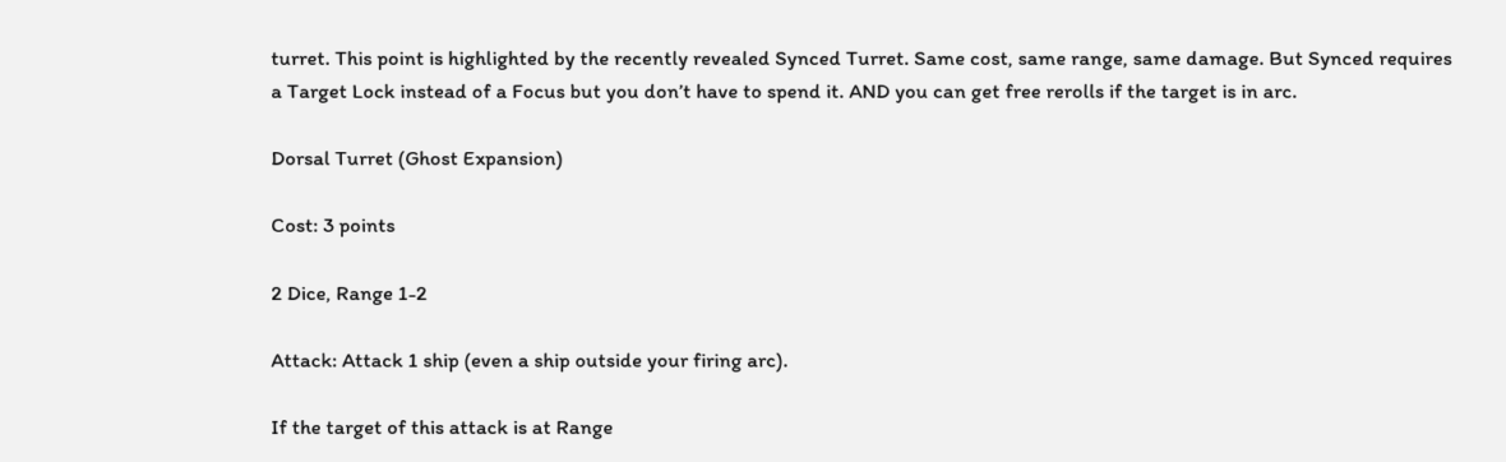turret. This point is highlighted by the recently revealed Synced Turret. Same cost, same range, same damage. But Synced requires a Target Lock instead of a Focus but you don’t have to spend it. AND you can get free rerolls if the target is in arc.

Dorsal Turret (Ghost Expansion)

Cost: 3 points

2 Dice, Range 1-2

Attack: Attack 1 ship (even a ship outside your firing arc).

If the target of this attack is at Range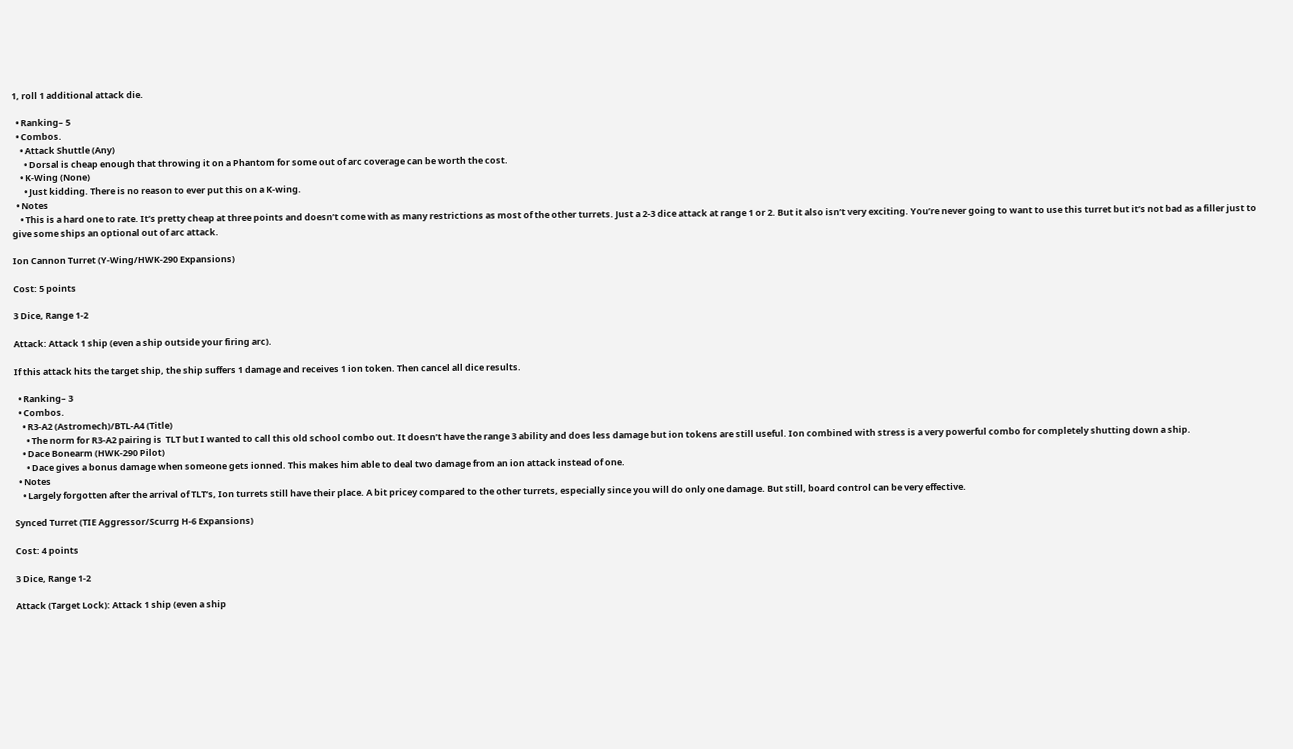1, roll 1 additional attack die.

  • Ranking– 5
  • Combos.
    • Attack Shuttle (Any)
      • Dorsal is cheap enough that throwing it on a Phantom for some out of arc coverage can be worth the cost.
    • K-Wing (None)
      • Just kidding. There is no reason to ever put this on a K-wing.
  • Notes
    • This is a hard one to rate. It’s pretty cheap at three points and doesn’t come with as many restrictions as most of the other turrets. Just a 2-3 dice attack at range 1 or 2. But it also isn’t very exciting. You’re never going to want to use this turret but it’s not bad as a filler just to give some ships an optional out of arc attack.

Ion Cannon Turret (Y-Wing/HWK-290 Expansions)

Cost: 5 points

3 Dice, Range 1-2

Attack: Attack 1 ship (even a ship outside your firing arc).

If this attack hits the target ship, the ship suffers 1 damage and receives 1 ion token. Then cancel all dice results.

  • Ranking– 3
  • Combos.
    • R3-A2 (Astromech)/BTL-A4 (Title)
      • The norm for R3-A2 pairing is  TLT but I wanted to call this old school combo out. It doesn’t have the range 3 ability and does less damage but ion tokens are still useful. Ion combined with stress is a very powerful combo for completely shutting down a ship.
    • Dace Bonearm (HWK-290 Pilot)
      • Dace gives a bonus damage when someone gets ionned. This makes him able to deal two damage from an ion attack instead of one.
  • Notes
    • Largely forgotten after the arrival of TLT’s, Ion turrets still have their place. A bit pricey compared to the other turrets, especially since you will do only one damage. But still, board control can be very effective.

Synced Turret (TIE Aggressor/Scurrg H-6 Expansions)

Cost: 4 points

3 Dice, Range 1-2

Attack (Target Lock): Attack 1 ship (even a ship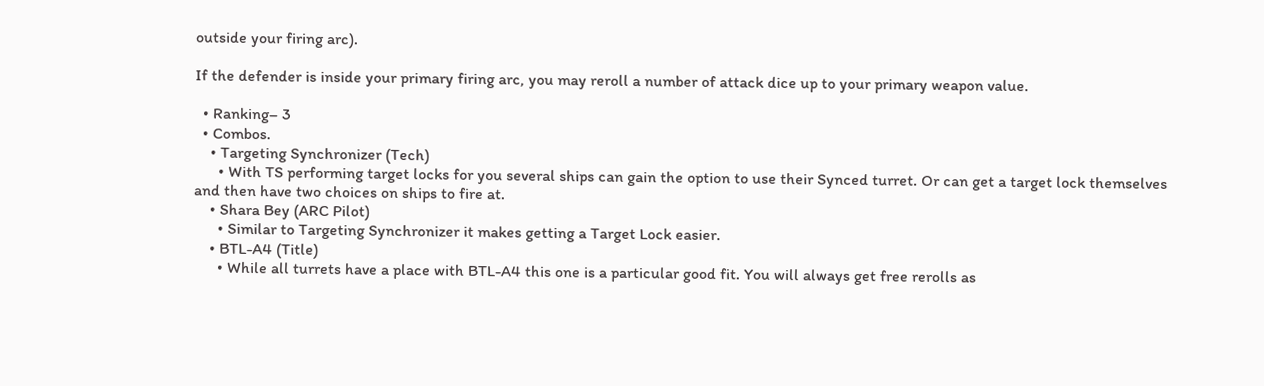outside your firing arc).

If the defender is inside your primary firing arc, you may reroll a number of attack dice up to your primary weapon value.

  • Ranking– 3
  • Combos.
    • Targeting Synchronizer (Tech)
      • With TS performing target locks for you several ships can gain the option to use their Synced turret. Or can get a target lock themselves and then have two choices on ships to fire at.
    • Shara Bey (ARC Pilot)
      • Similar to Targeting Synchronizer it makes getting a Target Lock easier.
    • BTL-A4 (Title)
      • While all turrets have a place with BTL-A4 this one is a particular good fit. You will always get free rerolls as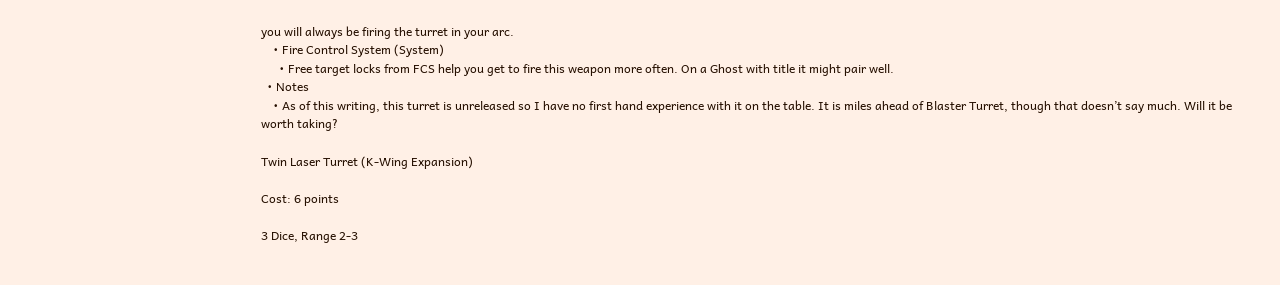you will always be firing the turret in your arc.
    • Fire Control System (System)
      • Free target locks from FCS help you get to fire this weapon more often. On a Ghost with title it might pair well.
  • Notes
    • As of this writing, this turret is unreleased so I have no first hand experience with it on the table. It is miles ahead of Blaster Turret, though that doesn’t say much. Will it be worth taking?

Twin Laser Turret (K-Wing Expansion)

Cost: 6 points

3 Dice, Range 2-3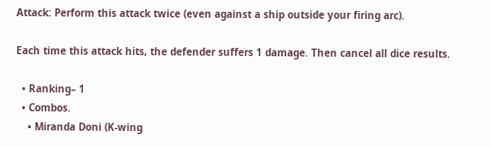Attack: Perform this attack twice (even against a ship outside your firing arc).

Each time this attack hits, the defender suffers 1 damage. Then cancel all dice results.

  • Ranking– 1
  • Combos.
    • Miranda Doni (K-wing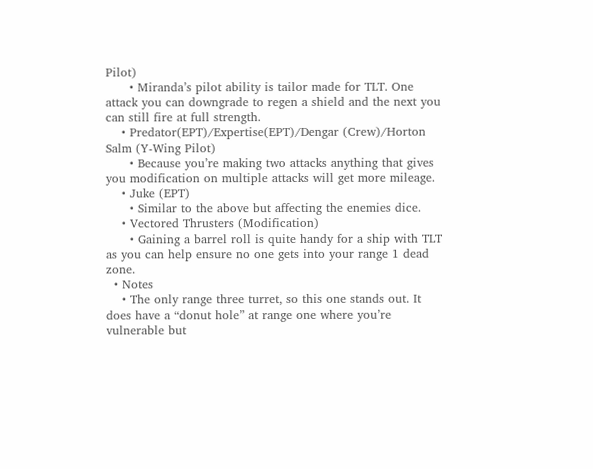Pilot)
      • Miranda’s pilot ability is tailor made for TLT. One attack you can downgrade to regen a shield and the next you can still fire at full strength.
    • Predator(EPT)/Expertise(EPT)/Dengar (Crew)/Horton Salm (Y-Wing Pilot)
      • Because you’re making two attacks anything that gives you modification on multiple attacks will get more mileage.
    • Juke (EPT)
      • Similar to the above but affecting the enemies dice.
    • Vectored Thrusters (Modification)
      • Gaining a barrel roll is quite handy for a ship with TLT as you can help ensure no one gets into your range 1 dead zone.
  • Notes
    • The only range three turret, so this one stands out. It does have a “donut hole” at range one where you’re vulnerable but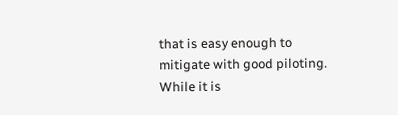that is easy enough to mitigate with good piloting. While it is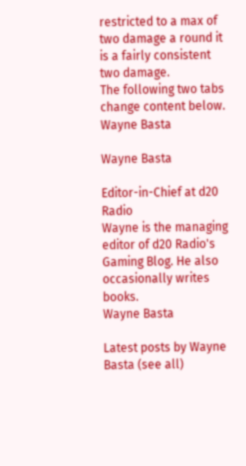restricted to a max of two damage a round it is a fairly consistent two damage.
The following two tabs change content below.
Wayne Basta

Wayne Basta

Editor-in-Chief at d20 Radio
Wayne is the managing editor of d20 Radio's Gaming Blog. He also occasionally writes books.
Wayne Basta

Latest posts by Wayne Basta (see all)